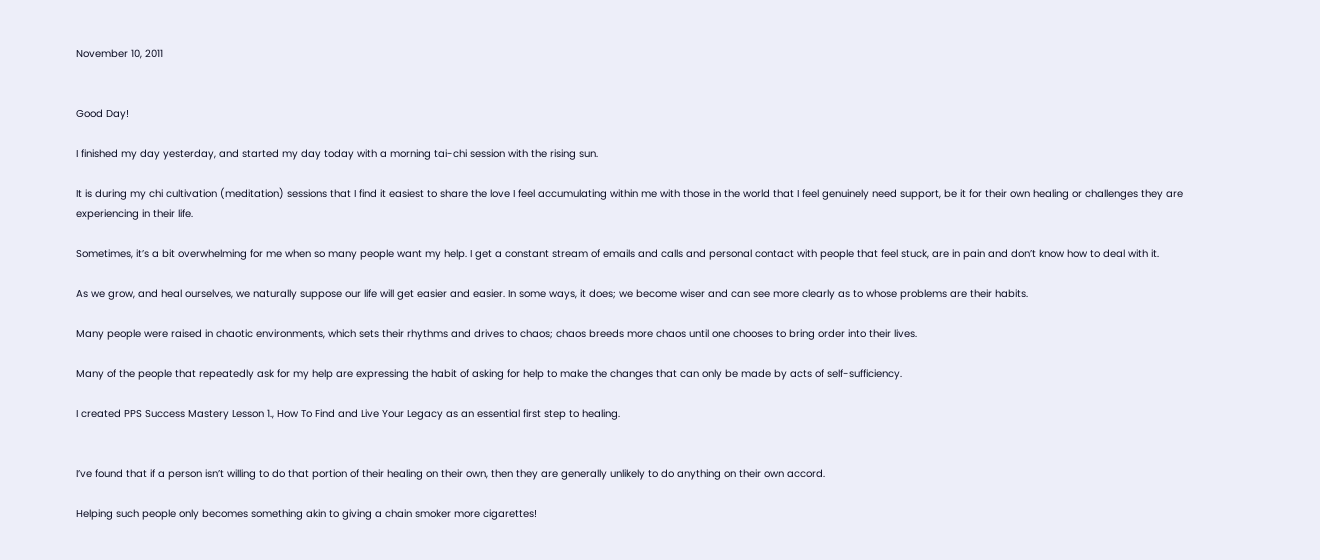November 10, 2011


Good Day!

I finished my day yesterday, and started my day today with a morning tai-chi session with the rising sun.

It is during my chi cultivation (meditation) sessions that I find it easiest to share the love I feel accumulating within me with those in the world that I feel genuinely need support, be it for their own healing or challenges they are experiencing in their life.

Sometimes, it’s a bit overwhelming for me when so many people want my help. I get a constant stream of emails and calls and personal contact with people that feel stuck, are in pain and don’t know how to deal with it.

As we grow, and heal ourselves, we naturally suppose our life will get easier and easier. In some ways, it does; we become wiser and can see more clearly as to whose problems are their habits.

Many people were raised in chaotic environments, which sets their rhythms and drives to chaos; chaos breeds more chaos until one chooses to bring order into their lives.

Many of the people that repeatedly ask for my help are expressing the habit of asking for help to make the changes that can only be made by acts of self-sufficiency.

I created PPS Success Mastery Lesson 1., How To Find and Live Your Legacy as an essential first step to healing.


I’ve found that if a person isn’t willing to do that portion of their healing on their own, then they are generally unlikely to do anything on their own accord.

Helping such people only becomes something akin to giving a chain smoker more cigarettes!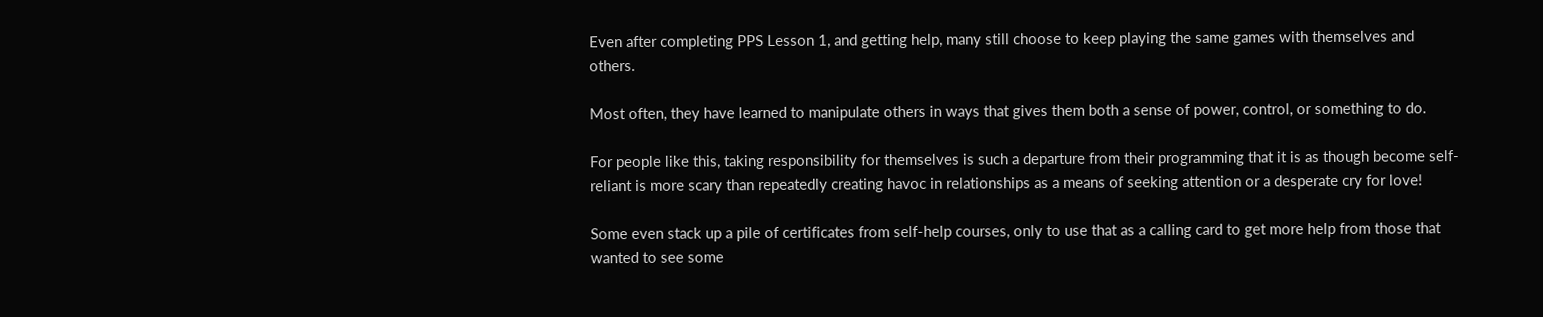Even after completing PPS Lesson 1, and getting help, many still choose to keep playing the same games with themselves and others.

Most often, they have learned to manipulate others in ways that gives them both a sense of power, control, or something to do.

For people like this, taking responsibility for themselves is such a departure from their programming that it is as though become self-reliant is more scary than repeatedly creating havoc in relationships as a means of seeking attention or a desperate cry for love!

Some even stack up a pile of certificates from self-help courses, only to use that as a calling card to get more help from those that wanted to see some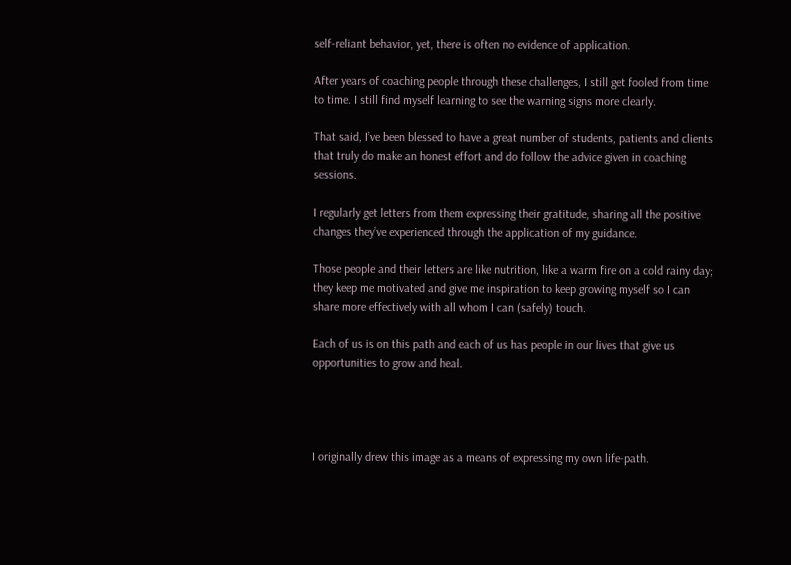self-reliant behavior, yet, there is often no evidence of application.

After years of coaching people through these challenges, I still get fooled from time to time. I still find myself learning to see the warning signs more clearly.

That said, I’ve been blessed to have a great number of students, patients and clients that truly do make an honest effort and do follow the advice given in coaching sessions.

I regularly get letters from them expressing their gratitude, sharing all the positive changes they’ve experienced through the application of my guidance.

Those people and their letters are like nutrition, like a warm fire on a cold rainy day; they keep me motivated and give me inspiration to keep growing myself so I can share more effectively with all whom I can (safely) touch.

Each of us is on this path and each of us has people in our lives that give us opportunities to grow and heal.




I originally drew this image as a means of expressing my own life-path.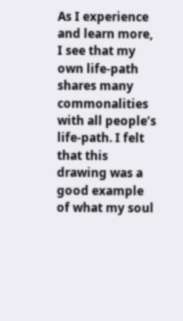As I experience and learn more, I see that my own life-path shares many commonalities with all people’s life-path. I felt that this drawing was a good example of what my soul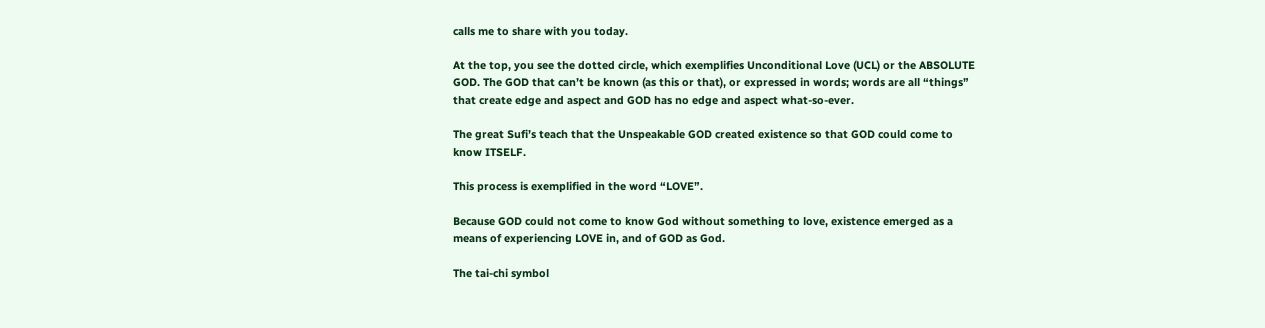calls me to share with you today.

At the top, you see the dotted circle, which exemplifies Unconditional Love (UCL) or the ABSOLUTE GOD. The GOD that can’t be known (as this or that), or expressed in words; words are all “things” that create edge and aspect and GOD has no edge and aspect what-so-ever.

The great Sufi’s teach that the Unspeakable GOD created existence so that GOD could come to know ITSELF.

This process is exemplified in the word “LOVE”.

Because GOD could not come to know God without something to love, existence emerged as a means of experiencing LOVE in, and of GOD as God.

The tai-chi symbol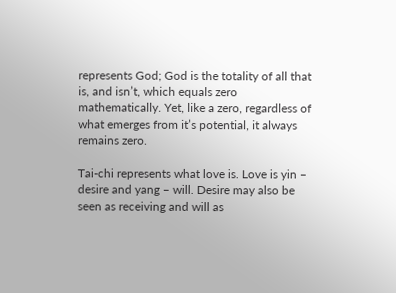represents God; God is the totality of all that is, and isn’t, which equals zero mathematically. Yet, like a zero, regardless of what emerges from it’s potential, it always remains zero.

Tai-chi represents what love is. Love is yin – desire and yang – will. Desire may also be seen as receiving and will as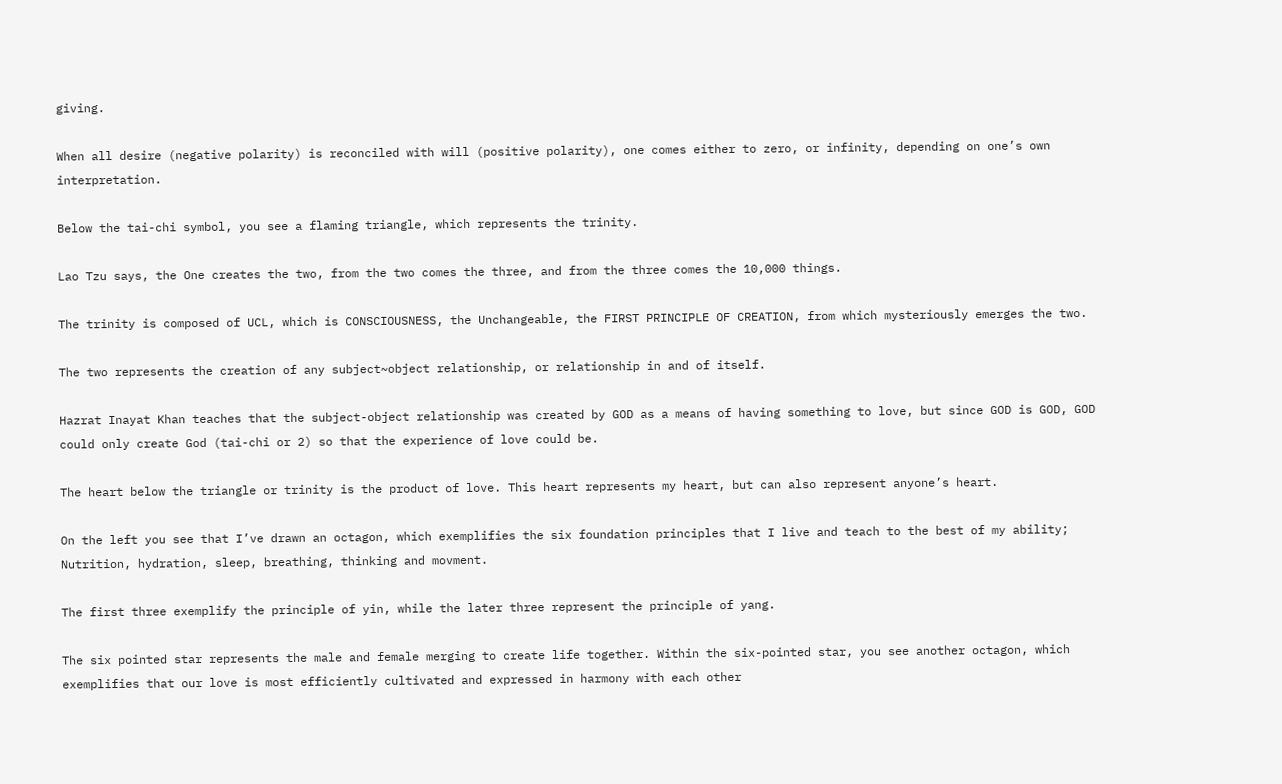giving.

When all desire (negative polarity) is reconciled with will (positive polarity), one comes either to zero, or infinity, depending on one’s own interpretation.

Below the tai-chi symbol, you see a flaming triangle, which represents the trinity.

Lao Tzu says, the One creates the two, from the two comes the three, and from the three comes the 10,000 things.

The trinity is composed of UCL, which is CONSCIOUSNESS, the Unchangeable, the FIRST PRINCIPLE OF CREATION, from which mysteriously emerges the two.

The two represents the creation of any subject~object relationship, or relationship in and of itself.

Hazrat Inayat Khan teaches that the subject-object relationship was created by GOD as a means of having something to love, but since GOD is GOD, GOD could only create God (tai-chi or 2) so that the experience of love could be.

The heart below the triangle or trinity is the product of love. This heart represents my heart, but can also represent anyone’s heart.

On the left you see that I’ve drawn an octagon, which exemplifies the six foundation principles that I live and teach to the best of my ability; Nutrition, hydration, sleep, breathing, thinking and movment.

The first three exemplify the principle of yin, while the later three represent the principle of yang.

The six pointed star represents the male and female merging to create life together. Within the six-pointed star, you see another octagon, which exemplifies that our love is most efficiently cultivated and expressed in harmony with each other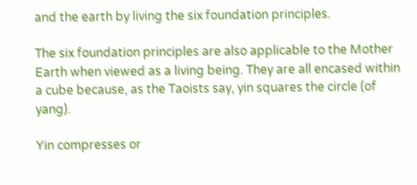and the earth by living the six foundation principles.

The six foundation principles are also applicable to the Mother Earth when viewed as a living being. They are all encased within a cube because, as the Taoists say, yin squares the circle (of yang).

Yin compresses or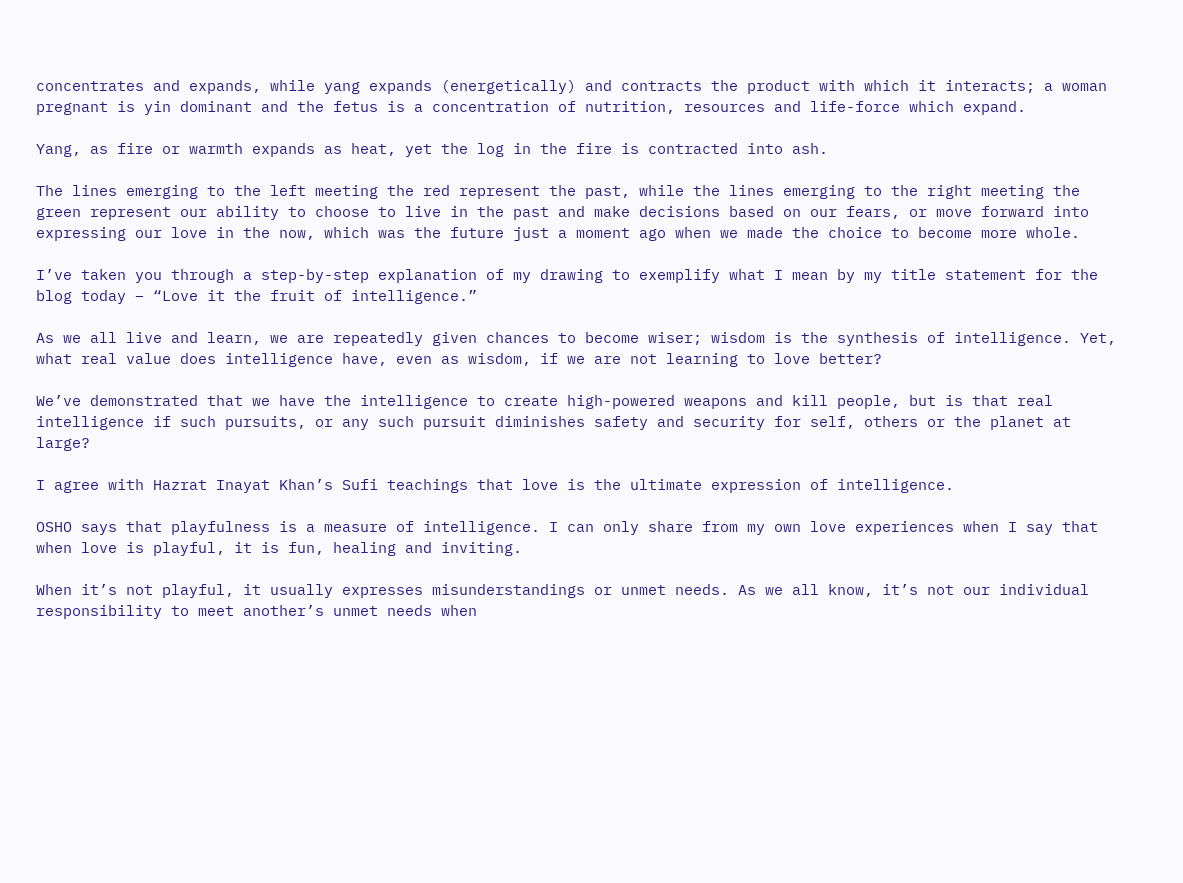concentrates and expands, while yang expands (energetically) and contracts the product with which it interacts; a woman pregnant is yin dominant and the fetus is a concentration of nutrition, resources and life-force which expand.

Yang, as fire or warmth expands as heat, yet the log in the fire is contracted into ash.

The lines emerging to the left meeting the red represent the past, while the lines emerging to the right meeting the green represent our ability to choose to live in the past and make decisions based on our fears, or move forward into expressing our love in the now, which was the future just a moment ago when we made the choice to become more whole.

I’ve taken you through a step-by-step explanation of my drawing to exemplify what I mean by my title statement for the blog today – “Love it the fruit of intelligence.”

As we all live and learn, we are repeatedly given chances to become wiser; wisdom is the synthesis of intelligence. Yet, what real value does intelligence have, even as wisdom, if we are not learning to love better?

We’ve demonstrated that we have the intelligence to create high-powered weapons and kill people, but is that real intelligence if such pursuits, or any such pursuit diminishes safety and security for self, others or the planet at large?

I agree with Hazrat Inayat Khan’s Sufi teachings that love is the ultimate expression of intelligence.

OSHO says that playfulness is a measure of intelligence. I can only share from my own love experiences when I say that when love is playful, it is fun, healing and inviting.

When it’s not playful, it usually expresses misunderstandings or unmet needs. As we all know, it’s not our individual responsibility to meet another’s unmet needs when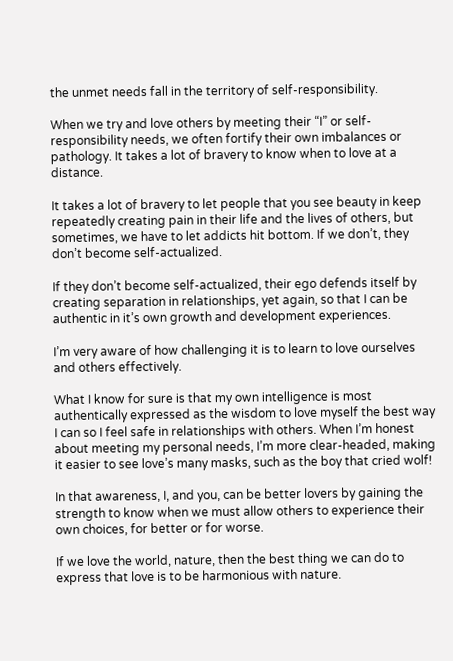the unmet needs fall in the territory of self-responsibility.

When we try and love others by meeting their “I” or self-responsibility needs, we often fortify their own imbalances or pathology. It takes a lot of bravery to know when to love at a distance.

It takes a lot of bravery to let people that you see beauty in keep repeatedly creating pain in their life and the lives of others, but sometimes, we have to let addicts hit bottom. If we don’t, they don’t become self-actualized.

If they don’t become self-actualized, their ego defends itself by creating separation in relationships, yet again, so that I can be authentic in it’s own growth and development experiences.

I’m very aware of how challenging it is to learn to love ourselves and others effectively.

What I know for sure is that my own intelligence is most authentically expressed as the wisdom to love myself the best way I can so I feel safe in relationships with others. When I’m honest about meeting my personal needs, I’m more clear-headed, making it easier to see love’s many masks, such as the boy that cried wolf!

In that awareness, I, and you, can be better lovers by gaining the strength to know when we must allow others to experience their own choices, for better or for worse.

If we love the world, nature, then the best thing we can do to express that love is to be harmonious with nature.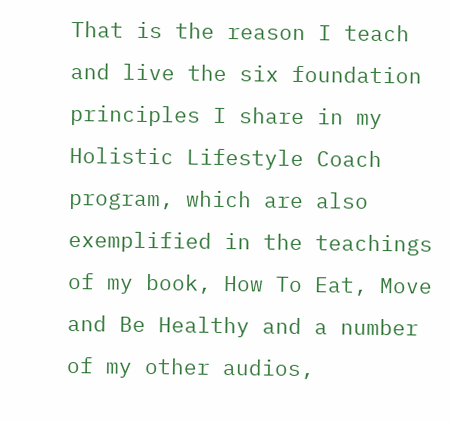That is the reason I teach and live the six foundation principles I share in my Holistic Lifestyle Coach program, which are also exemplified in the teachings of my book, How To Eat, Move and Be Healthy and a number of my other audios,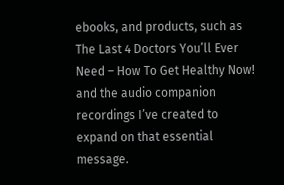ebooks, and products, such as The Last 4 Doctors You’ll Ever Need – How To Get Healthy Now! and the audio companion recordings I’ve created to expand on that essential message.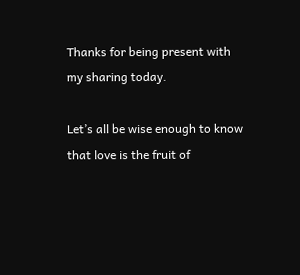Thanks for being present with my sharing today.

Let’s all be wise enough to know that love is the fruit of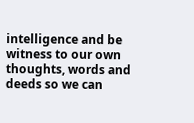intelligence and be witness to our own thoughts, words and deeds so we can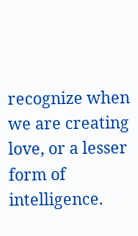recognize when we are creating love, or a lesser form of intelligence.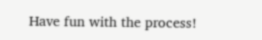Have fun with the process!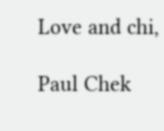Love and chi,

Paul Chek